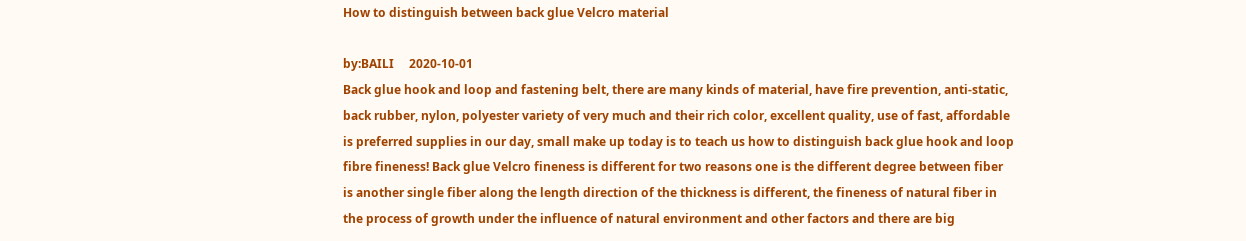How to distinguish between back glue Velcro material

by:BAILI     2020-10-01
Back glue hook and loop and fastening belt, there are many kinds of material, have fire prevention, anti-static, back rubber, nylon, polyester variety of very much and their rich color, excellent quality, use of fast, affordable is preferred supplies in our day, small make up today is to teach us how to distinguish back glue hook and loop fibre fineness! Back glue Velcro fineness is different for two reasons one is the different degree between fiber is another single fiber along the length direction of the thickness is different, the fineness of natural fiber in the process of growth under the influence of natural environment and other factors and there are big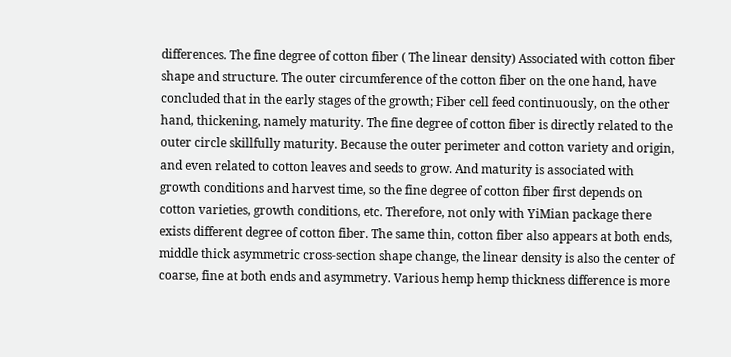differences. The fine degree of cotton fiber ( The linear density) Associated with cotton fiber shape and structure. The outer circumference of the cotton fiber on the one hand, have concluded that in the early stages of the growth; Fiber cell feed continuously, on the other hand, thickening, namely maturity. The fine degree of cotton fiber is directly related to the outer circle skillfully maturity. Because the outer perimeter and cotton variety and origin, and even related to cotton leaves and seeds to grow. And maturity is associated with growth conditions and harvest time, so the fine degree of cotton fiber first depends on cotton varieties, growth conditions, etc. Therefore, not only with YiMian package there exists different degree of cotton fiber. The same thin, cotton fiber also appears at both ends, middle thick asymmetric cross-section shape change, the linear density is also the center of coarse, fine at both ends and asymmetry. Various hemp hemp thickness difference is more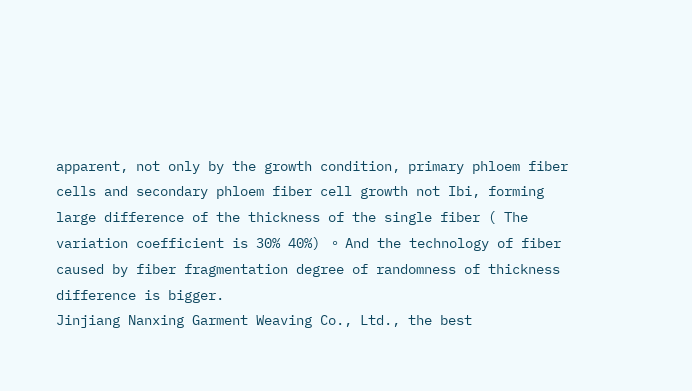apparent, not only by the growth condition, primary phloem fiber cells and secondary phloem fiber cell growth not Ibi, forming large difference of the thickness of the single fiber ( The variation coefficient is 30% 40%) 。 And the technology of fiber caused by fiber fragmentation degree of randomness of thickness difference is bigger.
Jinjiang Nanxing Garment Weaving Co., Ltd., the best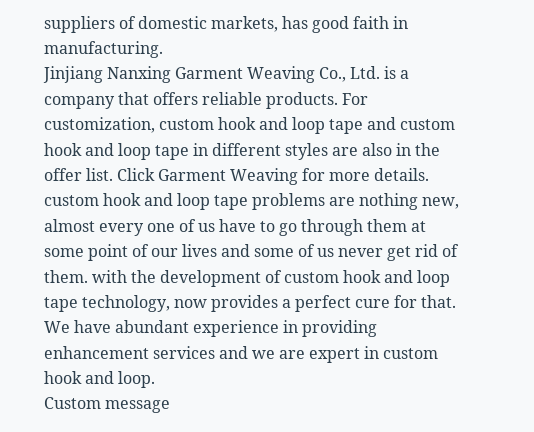suppliers of domestic markets, has good faith in manufacturing.
Jinjiang Nanxing Garment Weaving Co., Ltd. is a company that offers reliable products. For customization, custom hook and loop tape and custom hook and loop tape in different styles are also in the offer list. Click Garment Weaving for more details.
custom hook and loop tape problems are nothing new, almost every one of us have to go through them at some point of our lives and some of us never get rid of them. with the development of custom hook and loop tape technology, now provides a perfect cure for that.
We have abundant experience in providing enhancement services and we are expert in custom hook and loop.
Custom message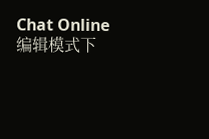Chat Online 编辑模式下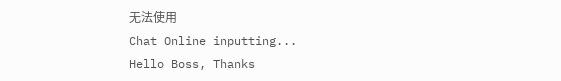无法使用
Chat Online inputting...
Hello Boss, Thanks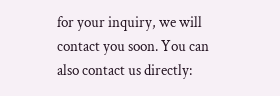for your inquiry, we will contact you soon. You can also contact us directly: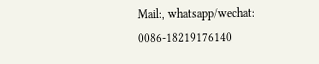Mail:, whatsapp/wechat: 0086-18219176140